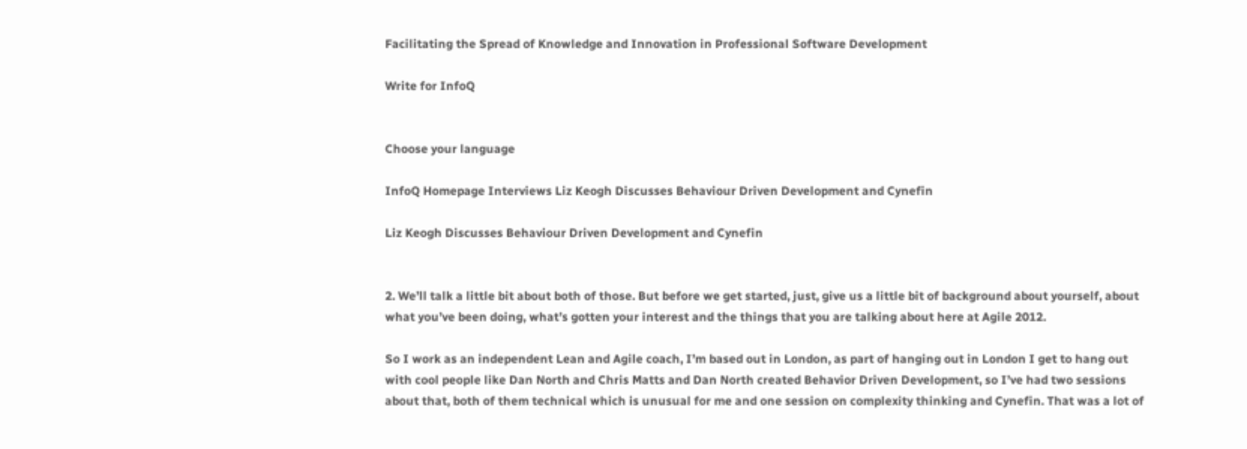Facilitating the Spread of Knowledge and Innovation in Professional Software Development

Write for InfoQ


Choose your language

InfoQ Homepage Interviews Liz Keogh Discusses Behaviour Driven Development and Cynefin

Liz Keogh Discusses Behaviour Driven Development and Cynefin


2. We’ll talk a little bit about both of those. But before we get started, just, give us a little bit of background about yourself, about what you’ve been doing, what’s gotten your interest and the things that you are talking about here at Agile 2012.

So I work as an independent Lean and Agile coach, I’m based out in London, as part of hanging out in London I get to hang out with cool people like Dan North and Chris Matts and Dan North created Behavior Driven Development, so I’ve had two sessions about that, both of them technical which is unusual for me and one session on complexity thinking and Cynefin. That was a lot of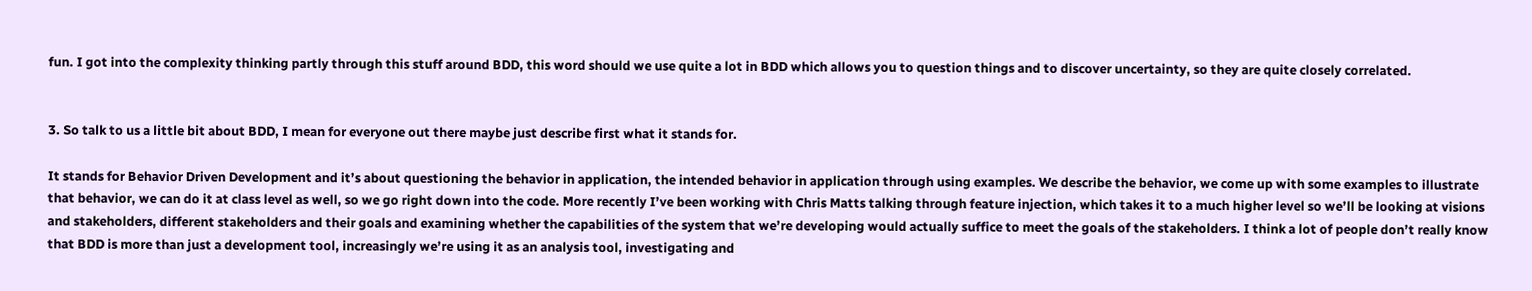fun. I got into the complexity thinking partly through this stuff around BDD, this word should we use quite a lot in BDD which allows you to question things and to discover uncertainty, so they are quite closely correlated.


3. So talk to us a little bit about BDD, I mean for everyone out there maybe just describe first what it stands for.

It stands for Behavior Driven Development and it’s about questioning the behavior in application, the intended behavior in application through using examples. We describe the behavior, we come up with some examples to illustrate that behavior, we can do it at class level as well, so we go right down into the code. More recently I’ve been working with Chris Matts talking through feature injection, which takes it to a much higher level so we’ll be looking at visions and stakeholders, different stakeholders and their goals and examining whether the capabilities of the system that we’re developing would actually suffice to meet the goals of the stakeholders. I think a lot of people don’t really know that BDD is more than just a development tool, increasingly we’re using it as an analysis tool, investigating and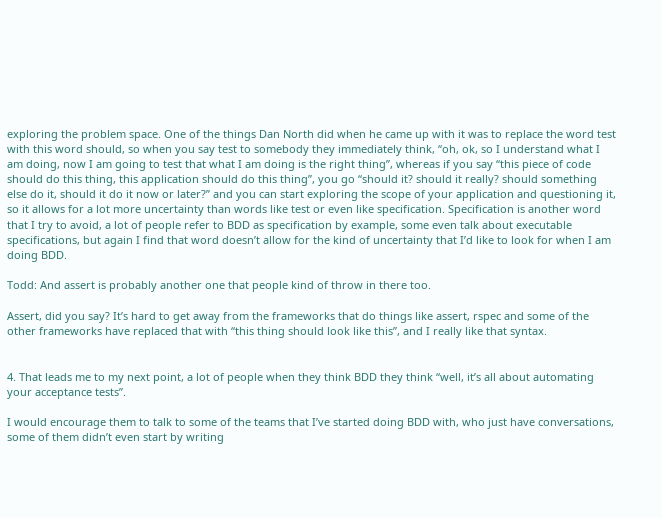exploring the problem space. One of the things Dan North did when he came up with it was to replace the word test with this word should, so when you say test to somebody they immediately think, “oh, ok, so I understand what I am doing, now I am going to test that what I am doing is the right thing”, whereas if you say “this piece of code should do this thing, this application should do this thing”, you go “should it? should it really? should something else do it, should it do it now or later?” and you can start exploring the scope of your application and questioning it, so it allows for a lot more uncertainty than words like test or even like specification. Specification is another word that I try to avoid, a lot of people refer to BDD as specification by example, some even talk about executable specifications, but again I find that word doesn’t allow for the kind of uncertainty that I’d like to look for when I am doing BDD.

Todd: And assert is probably another one that people kind of throw in there too.

Assert, did you say? It’s hard to get away from the frameworks that do things like assert, rspec and some of the other frameworks have replaced that with “this thing should look like this”, and I really like that syntax.


4. That leads me to my next point, a lot of people when they think BDD they think “well, it’s all about automating your acceptance tests”.

I would encourage them to talk to some of the teams that I’ve started doing BDD with, who just have conversations, some of them didn’t even start by writing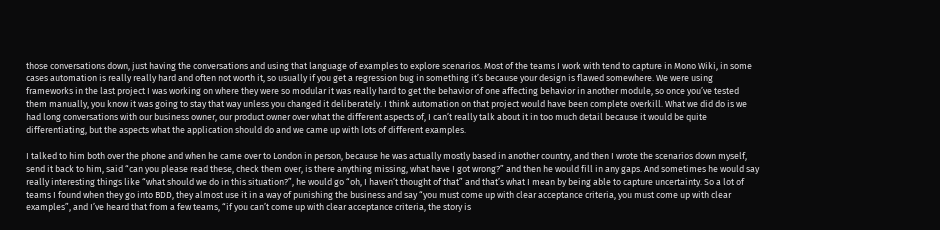those conversations down, just having the conversations and using that language of examples to explore scenarios. Most of the teams I work with tend to capture in Mono Wiki, in some cases automation is really really hard and often not worth it, so usually if you get a regression bug in something it’s because your design is flawed somewhere. We were using frameworks in the last project I was working on where they were so modular it was really hard to get the behavior of one affecting behavior in another module, so once you’ve tested them manually, you know it was going to stay that way unless you changed it deliberately. I think automation on that project would have been complete overkill. What we did do is we had long conversations with our business owner, our product owner over what the different aspects of, I can’t really talk about it in too much detail because it would be quite differentiating, but the aspects what the application should do and we came up with lots of different examples.

I talked to him both over the phone and when he came over to London in person, because he was actually mostly based in another country, and then I wrote the scenarios down myself, send it back to him, said “can you please read these, check them over, is there anything missing, what have I got wrong?” and then he would fill in any gaps. And sometimes he would say really interesting things like “what should we do in this situation?”, he would go “oh, I haven’t thought of that” and that’s what I mean by being able to capture uncertainty. So a lot of teams I found when they go into BDD, they almost use it in a way of punishing the business and say “you must come up with clear acceptance criteria, you must come up with clear examples”, and I’ve heard that from a few teams, “if you can’t come up with clear acceptance criteria, the story is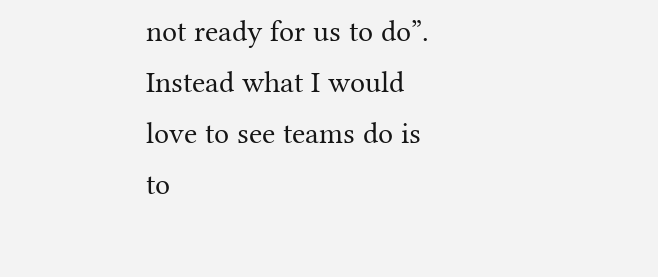not ready for us to do”. Instead what I would love to see teams do is to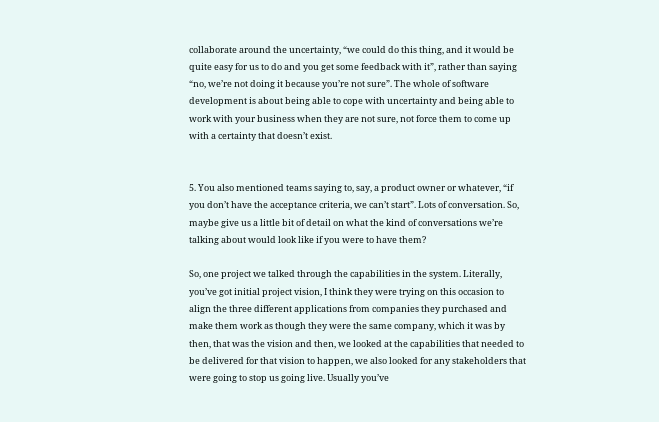collaborate around the uncertainty, “we could do this thing, and it would be quite easy for us to do and you get some feedback with it”, rather than saying “no, we’re not doing it because you’re not sure”. The whole of software development is about being able to cope with uncertainty and being able to work with your business when they are not sure, not force them to come up with a certainty that doesn’t exist.


5. You also mentioned teams saying to, say, a product owner or whatever, “if you don’t have the acceptance criteria, we can’t start”. Lots of conversation. So, maybe give us a little bit of detail on what the kind of conversations we’re talking about would look like if you were to have them?

So, one project we talked through the capabilities in the system. Literally, you’ve got initial project vision, I think they were trying on this occasion to align the three different applications from companies they purchased and make them work as though they were the same company, which it was by then, that was the vision and then, we looked at the capabilities that needed to be delivered for that vision to happen, we also looked for any stakeholders that were going to stop us going live. Usually you’ve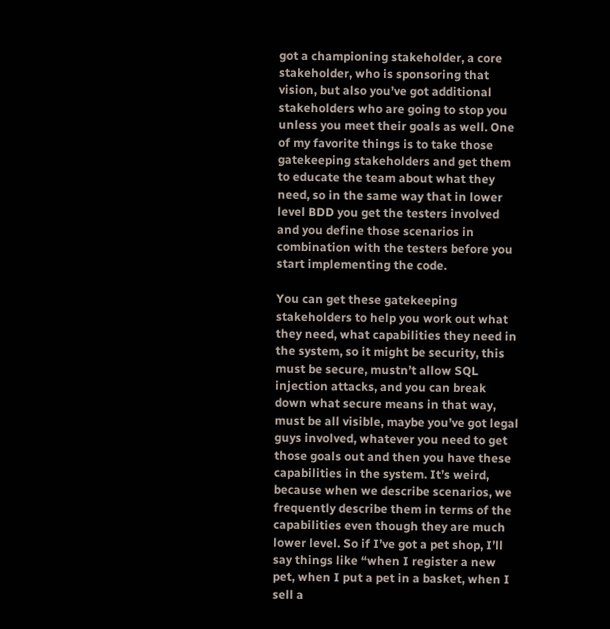got a championing stakeholder, a core stakeholder, who is sponsoring that vision, but also you’ve got additional stakeholders who are going to stop you unless you meet their goals as well. One of my favorite things is to take those gatekeeping stakeholders and get them to educate the team about what they need, so in the same way that in lower level BDD you get the testers involved and you define those scenarios in combination with the testers before you start implementing the code.

You can get these gatekeeping stakeholders to help you work out what they need, what capabilities they need in the system, so it might be security, this must be secure, mustn’t allow SQL injection attacks, and you can break down what secure means in that way, must be all visible, maybe you’ve got legal guys involved, whatever you need to get those goals out and then you have these capabilities in the system. It’s weird, because when we describe scenarios, we frequently describe them in terms of the capabilities even though they are much lower level. So if I’ve got a pet shop, I’ll say things like “when I register a new pet, when I put a pet in a basket, when I sell a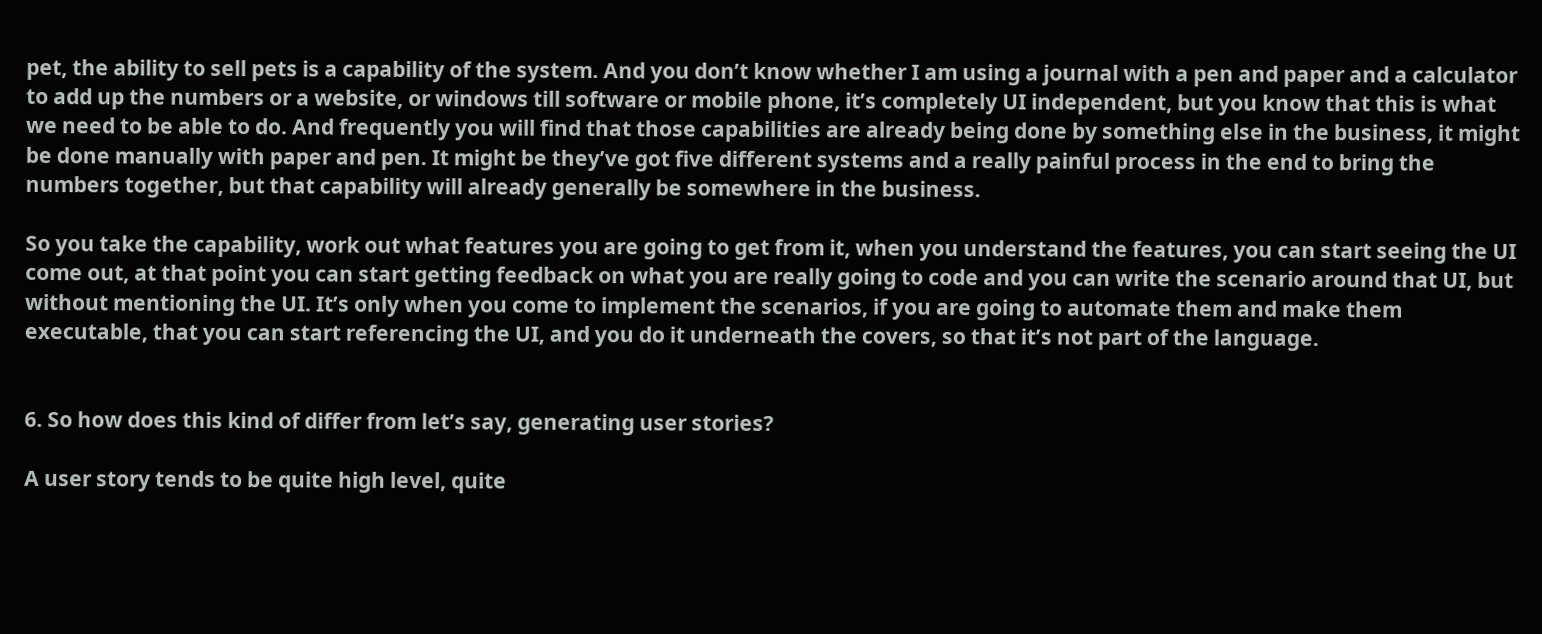pet, the ability to sell pets is a capability of the system. And you don’t know whether I am using a journal with a pen and paper and a calculator to add up the numbers or a website, or windows till software or mobile phone, it’s completely UI independent, but you know that this is what we need to be able to do. And frequently you will find that those capabilities are already being done by something else in the business, it might be done manually with paper and pen. It might be they’ve got five different systems and a really painful process in the end to bring the numbers together, but that capability will already generally be somewhere in the business.

So you take the capability, work out what features you are going to get from it, when you understand the features, you can start seeing the UI come out, at that point you can start getting feedback on what you are really going to code and you can write the scenario around that UI, but without mentioning the UI. It’s only when you come to implement the scenarios, if you are going to automate them and make them executable, that you can start referencing the UI, and you do it underneath the covers, so that it’s not part of the language.


6. So how does this kind of differ from let’s say, generating user stories?

A user story tends to be quite high level, quite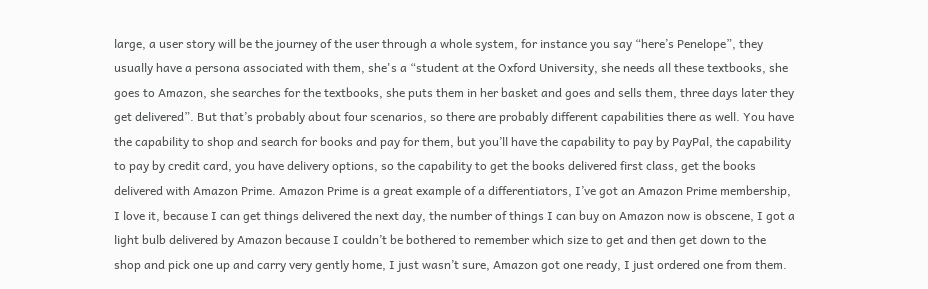large, a user story will be the journey of the user through a whole system, for instance you say “here’s Penelope”, they usually have a persona associated with them, she's a “student at the Oxford University, she needs all these textbooks, she goes to Amazon, she searches for the textbooks, she puts them in her basket and goes and sells them, three days later they get delivered”. But that’s probably about four scenarios, so there are probably different capabilities there as well. You have the capability to shop and search for books and pay for them, but you’ll have the capability to pay by PayPal, the capability to pay by credit card, you have delivery options, so the capability to get the books delivered first class, get the books delivered with Amazon Prime. Amazon Prime is a great example of a differentiators, I’ve got an Amazon Prime membership, I love it, because I can get things delivered the next day, the number of things I can buy on Amazon now is obscene, I got a light bulb delivered by Amazon because I couldn’t be bothered to remember which size to get and then get down to the shop and pick one up and carry very gently home, I just wasn’t sure, Amazon got one ready, I just ordered one from them.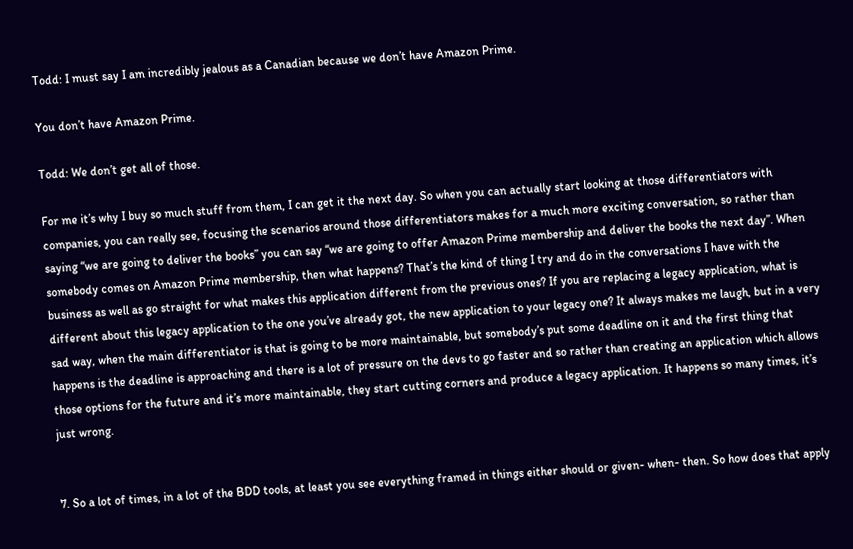Todd: I must say I am incredibly jealous as a Canadian because we don’t have Amazon Prime.

You don’t have Amazon Prime.

Todd: We don’t get all of those.

For me it’s why I buy so much stuff from them, I can get it the next day. So when you can actually start looking at those differentiators with companies, you can really see, focusing the scenarios around those differentiators makes for a much more exciting conversation, so rather than saying “we are going to deliver the books” you can say “we are going to offer Amazon Prime membership and deliver the books the next day”. When somebody comes on Amazon Prime membership, then what happens? That’s the kind of thing I try and do in the conversations I have with the business as well as go straight for what makes this application different from the previous ones? If you are replacing a legacy application, what is different about this legacy application to the one you’ve already got, the new application to your legacy one? It always makes me laugh, but in a very sad way, when the main differentiator is that is going to be more maintainable, but somebody’s put some deadline on it and the first thing that happens is the deadline is approaching and there is a lot of pressure on the devs to go faster and so rather than creating an application which allows those options for the future and it’s more maintainable, they start cutting corners and produce a legacy application. It happens so many times, it’s just wrong.


7. So a lot of times, in a lot of the BDD tools, at least you see everything framed in things either should or given- when- then. So how does that apply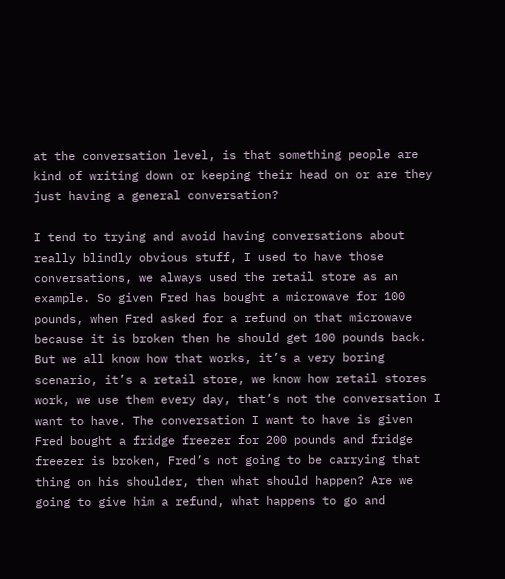at the conversation level, is that something people are kind of writing down or keeping their head on or are they just having a general conversation?

I tend to trying and avoid having conversations about really blindly obvious stuff, I used to have those conversations, we always used the retail store as an example. So given Fred has bought a microwave for 100 pounds, when Fred asked for a refund on that microwave because it is broken then he should get 100 pounds back. But we all know how that works, it’s a very boring scenario, it’s a retail store, we know how retail stores work, we use them every day, that’s not the conversation I want to have. The conversation I want to have is given Fred bought a fridge freezer for 200 pounds and fridge freezer is broken, Fred’s not going to be carrying that thing on his shoulder, then what should happen? Are we going to give him a refund, what happens to go and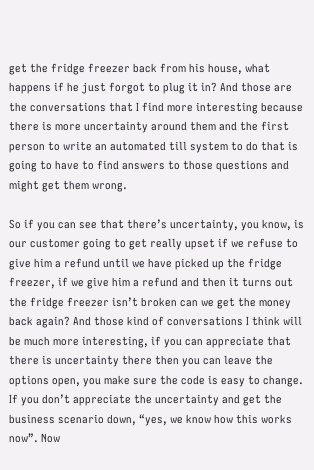get the fridge freezer back from his house, what happens if he just forgot to plug it in? And those are the conversations that I find more interesting because there is more uncertainty around them and the first person to write an automated till system to do that is going to have to find answers to those questions and might get them wrong.

So if you can see that there’s uncertainty, you know, is our customer going to get really upset if we refuse to give him a refund until we have picked up the fridge freezer, if we give him a refund and then it turns out the fridge freezer isn’t broken can we get the money back again? And those kind of conversations I think will be much more interesting, if you can appreciate that there is uncertainty there then you can leave the options open, you make sure the code is easy to change. If you don’t appreciate the uncertainty and get the business scenario down, “yes, we know how this works now”. Now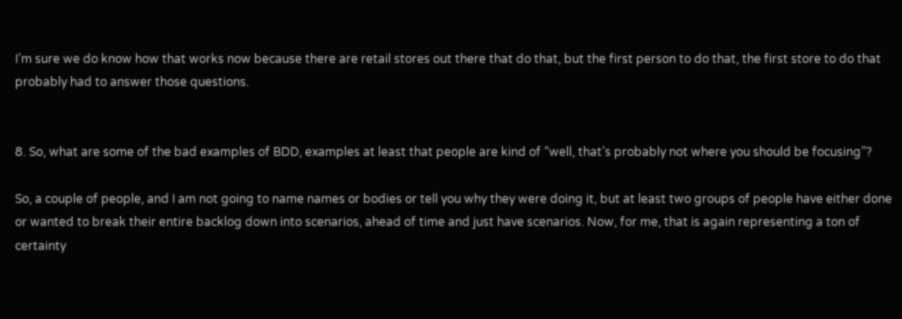I’m sure we do know how that works now because there are retail stores out there that do that, but the first person to do that, the first store to do that probably had to answer those questions.


8. So, what are some of the bad examples of BDD, examples at least that people are kind of “well, that’s probably not where you should be focusing”?

So, a couple of people, and I am not going to name names or bodies or tell you why they were doing it, but at least two groups of people have either done or wanted to break their entire backlog down into scenarios, ahead of time and just have scenarios. Now, for me, that is again representing a ton of certainty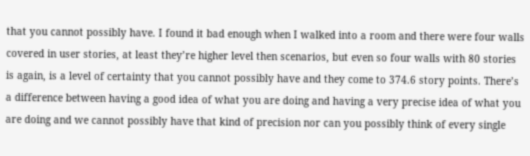that you cannot possibly have. I found it bad enough when I walked into a room and there were four walls covered in user stories, at least they’re higher level then scenarios, but even so four walls with 80 stories is again, is a level of certainty that you cannot possibly have and they come to 374.6 story points. There’s a difference between having a good idea of what you are doing and having a very precise idea of what you are doing and we cannot possibly have that kind of precision nor can you possibly think of every single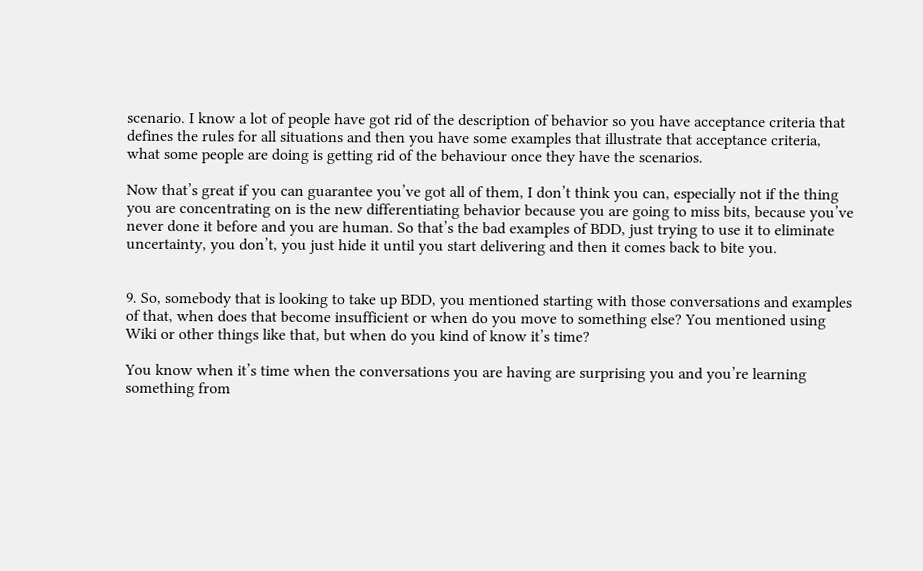scenario. I know a lot of people have got rid of the description of behavior so you have acceptance criteria that defines the rules for all situations and then you have some examples that illustrate that acceptance criteria, what some people are doing is getting rid of the behaviour once they have the scenarios.

Now that’s great if you can guarantee you’ve got all of them, I don’t think you can, especially not if the thing you are concentrating on is the new differentiating behavior because you are going to miss bits, because you’ve never done it before and you are human. So that’s the bad examples of BDD, just trying to use it to eliminate uncertainty, you don’t, you just hide it until you start delivering and then it comes back to bite you.


9. So, somebody that is looking to take up BDD, you mentioned starting with those conversations and examples of that, when does that become insufficient or when do you move to something else? You mentioned using Wiki or other things like that, but when do you kind of know it’s time?

You know when it’s time when the conversations you are having are surprising you and you’re learning something from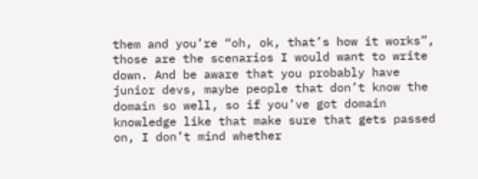them and you’re “oh, ok, that’s how it works”, those are the scenarios I would want to write down. And be aware that you probably have junior devs, maybe people that don’t know the domain so well, so if you’ve got domain knowledge like that make sure that gets passed on, I don’t mind whether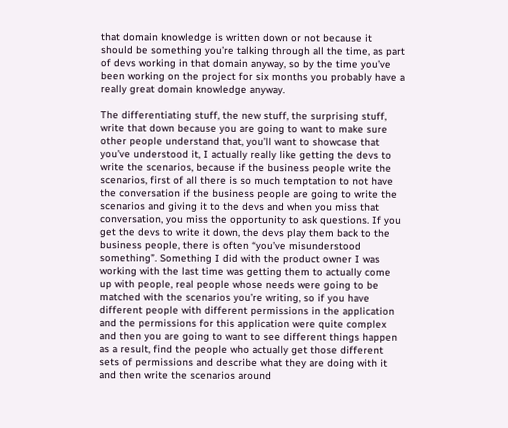that domain knowledge is written down or not because it should be something you’re talking through all the time, as part of devs working in that domain anyway, so by the time you’ve been working on the project for six months you probably have a really great domain knowledge anyway.

The differentiating stuff, the new stuff, the surprising stuff, write that down because you are going to want to make sure other people understand that, you’ll want to showcase that you’ve understood it, I actually really like getting the devs to write the scenarios, because if the business people write the scenarios, first of all there is so much temptation to not have the conversation if the business people are going to write the scenarios and giving it to the devs and when you miss that conversation, you miss the opportunity to ask questions. If you get the devs to write it down, the devs play them back to the business people, there is often “you’ve misunderstood something”. Something I did with the product owner I was working with the last time was getting them to actually come up with people, real people whose needs were going to be matched with the scenarios you’re writing, so if you have different people with different permissions in the application and the permissions for this application were quite complex and then you are going to want to see different things happen as a result, find the people who actually get those different sets of permissions and describe what they are doing with it and then write the scenarios around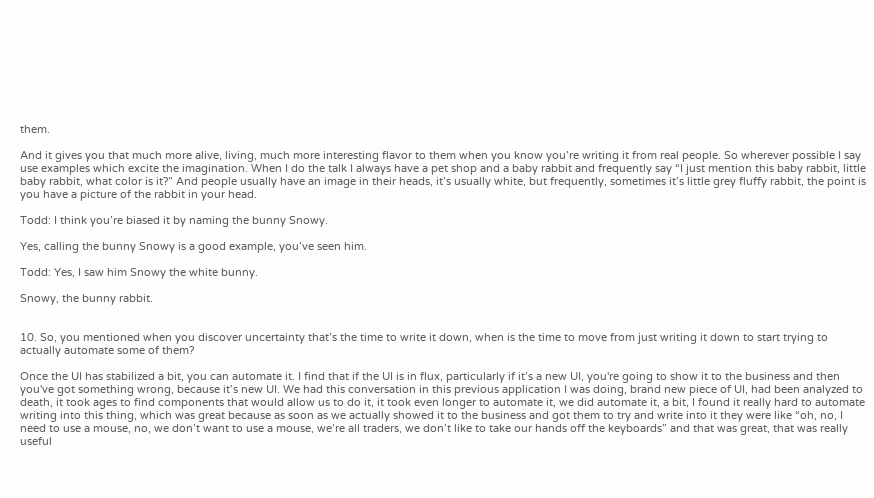them.

And it gives you that much more alive, living, much more interesting flavor to them when you know you’re writing it from real people. So wherever possible I say use examples which excite the imagination. When I do the talk I always have a pet shop and a baby rabbit and frequently say “I just mention this baby rabbit, little baby rabbit, what color is it?” And people usually have an image in their heads, it’s usually white, but frequently, sometimes it’s little grey fluffy rabbit, the point is you have a picture of the rabbit in your head.

Todd: I think you’re biased it by naming the bunny Snowy.

Yes, calling the bunny Snowy is a good example, you’ve seen him.

Todd: Yes, I saw him Snowy the white bunny.

Snowy, the bunny rabbit.


10. So, you mentioned when you discover uncertainty that’s the time to write it down, when is the time to move from just writing it down to start trying to actually automate some of them?

Once the UI has stabilized a bit, you can automate it. I find that if the UI is in flux, particularly if it’s a new UI, you're going to show it to the business and then you've got something wrong, because it’s new UI. We had this conversation in this previous application I was doing, brand new piece of UI, had been analyzed to death, it took ages to find components that would allow us to do it, it took even longer to automate it, we did automate it, a bit, I found it really hard to automate writing into this thing, which was great because as soon as we actually showed it to the business and got them to try and write into it they were like “oh, no, I need to use a mouse, no, we don’t want to use a mouse, we’re all traders, we don’t like to take our hands off the keyboards” and that was great, that was really useful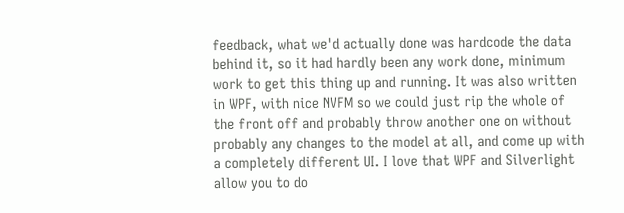feedback, what we'd actually done was hardcode the data behind it, so it had hardly been any work done, minimum work to get this thing up and running. It was also written in WPF, with nice NVFM so we could just rip the whole of the front off and probably throw another one on without probably any changes to the model at all, and come up with a completely different UI. I love that WPF and Silverlight allow you to do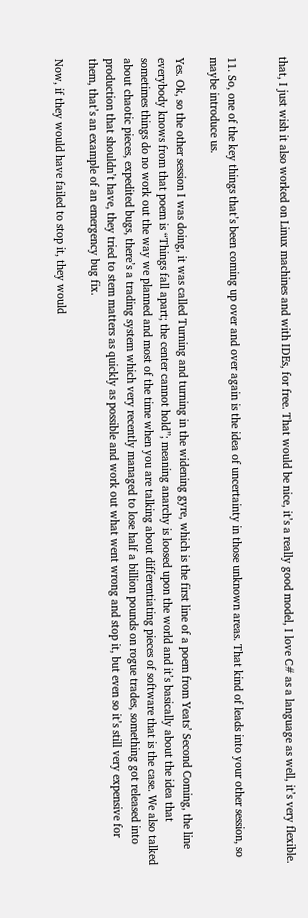that, I just wish it also worked on Linux machines and with IDEs, for free. That would be nice, it’s a really good model, I love C# as a language as well, it’s very flexible.


11. So, one of the key things that’s been coming up over and over again is the idea of uncertainty in those unknown areas. That kind of leads into your other session, so maybe introduce us.

Yes. Ok, so the other session I was doing, it was called Turning and turning in the widening gyre, which is the first line of a poem from Yeats’ Second Coming, the line everybody knows from that poem is “Things fall apart; the center cannot hold”; meaning anarchy is loosed upon the world and it’s basically about the idea that sometimes things do no work out the way we planned and most of the time when you are talking about differentiating pieces of software that is the case. We also talked about chaotic pieces, expedited bugs, there’s a trading system which very recently managed to lose half a billion pounds on rogue trades, something got released into production that shouldn’t have, they tried to stem matters as quickly as possible and work out what went wrong and stop it, but even so it’s still very expensive for them, that’s an example of an emergency bug fix.

Now, if they would have failed to stop it, they would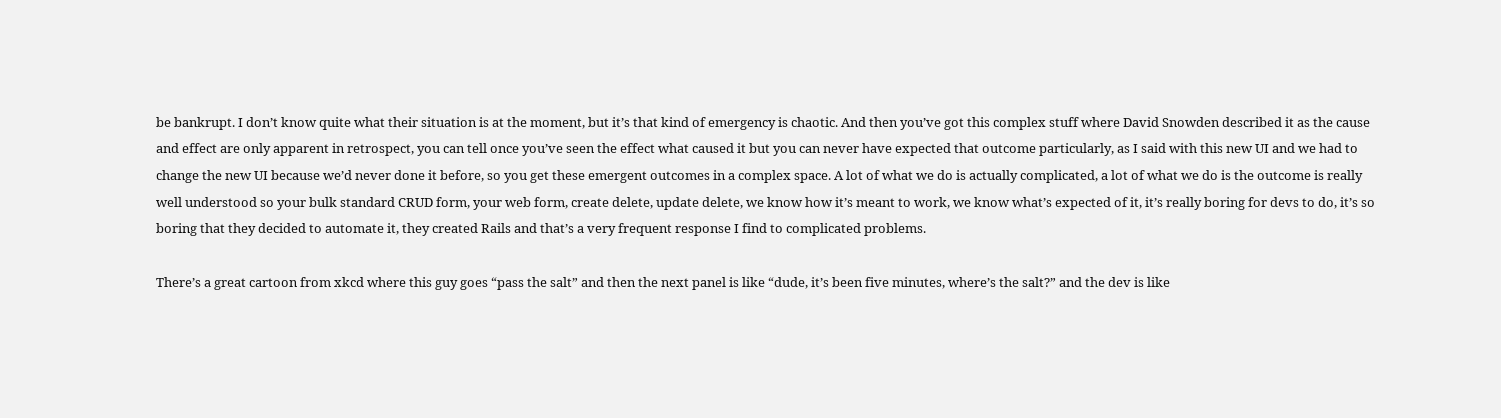be bankrupt. I don’t know quite what their situation is at the moment, but it’s that kind of emergency is chaotic. And then you’ve got this complex stuff where David Snowden described it as the cause and effect are only apparent in retrospect, you can tell once you’ve seen the effect what caused it but you can never have expected that outcome particularly, as I said with this new UI and we had to change the new UI because we’d never done it before, so you get these emergent outcomes in a complex space. A lot of what we do is actually complicated, a lot of what we do is the outcome is really well understood so your bulk standard CRUD form, your web form, create delete, update delete, we know how it’s meant to work, we know what’s expected of it, it’s really boring for devs to do, it’s so boring that they decided to automate it, they created Rails and that’s a very frequent response I find to complicated problems.

There’s a great cartoon from xkcd where this guy goes “pass the salt” and then the next panel is like “dude, it’s been five minutes, where’s the salt?” and the dev is like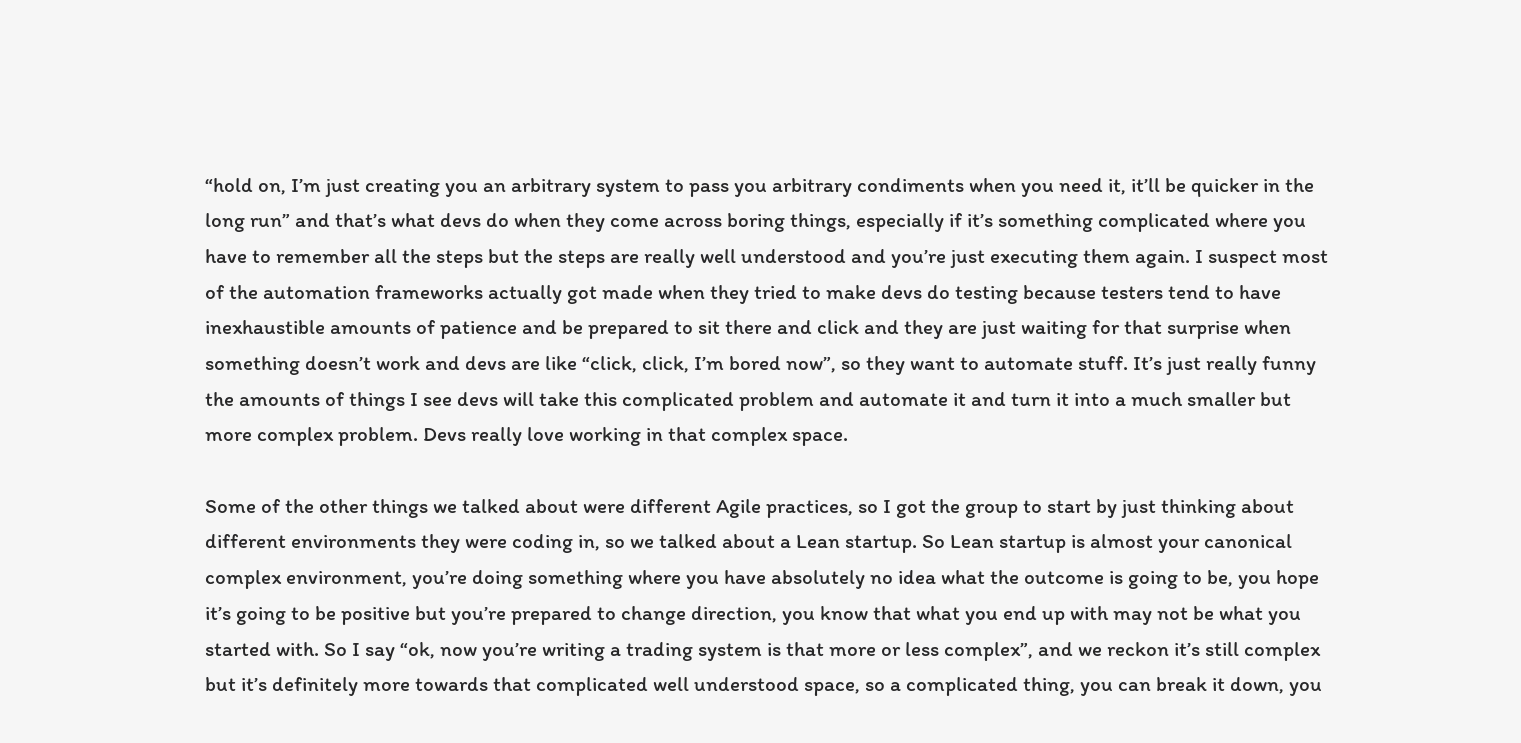“hold on, I’m just creating you an arbitrary system to pass you arbitrary condiments when you need it, it’ll be quicker in the long run” and that’s what devs do when they come across boring things, especially if it’s something complicated where you have to remember all the steps but the steps are really well understood and you’re just executing them again. I suspect most of the automation frameworks actually got made when they tried to make devs do testing because testers tend to have inexhaustible amounts of patience and be prepared to sit there and click and they are just waiting for that surprise when something doesn’t work and devs are like “click, click, I’m bored now”, so they want to automate stuff. It’s just really funny the amounts of things I see devs will take this complicated problem and automate it and turn it into a much smaller but more complex problem. Devs really love working in that complex space.

Some of the other things we talked about were different Agile practices, so I got the group to start by just thinking about different environments they were coding in, so we talked about a Lean startup. So Lean startup is almost your canonical complex environment, you’re doing something where you have absolutely no idea what the outcome is going to be, you hope it’s going to be positive but you’re prepared to change direction, you know that what you end up with may not be what you started with. So I say “ok, now you’re writing a trading system is that more or less complex”, and we reckon it’s still complex but it’s definitely more towards that complicated well understood space, so a complicated thing, you can break it down, you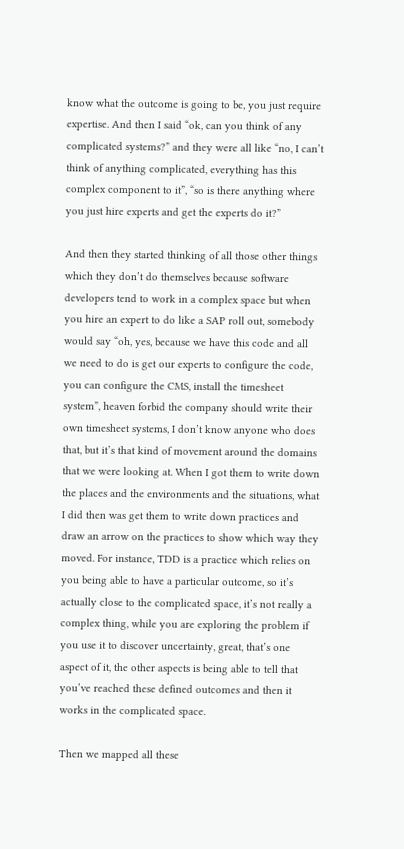know what the outcome is going to be, you just require expertise. And then I said “ok, can you think of any complicated systems?” and they were all like “no, I can’t think of anything complicated, everything has this complex component to it”, “so is there anything where you just hire experts and get the experts do it?”

And then they started thinking of all those other things which they don’t do themselves because software developers tend to work in a complex space but when you hire an expert to do like a SAP roll out, somebody would say “oh, yes, because we have this code and all we need to do is get our experts to configure the code, you can configure the CMS, install the timesheet system”, heaven forbid the company should write their own timesheet systems, I don’t know anyone who does that, but it’s that kind of movement around the domains that we were looking at. When I got them to write down the places and the environments and the situations, what I did then was get them to write down practices and draw an arrow on the practices to show which way they moved. For instance, TDD is a practice which relies on you being able to have a particular outcome, so it’s actually close to the complicated space, it’s not really a complex thing, while you are exploring the problem if you use it to discover uncertainty, great, that’s one aspect of it, the other aspects is being able to tell that you’ve reached these defined outcomes and then it works in the complicated space.

Then we mapped all these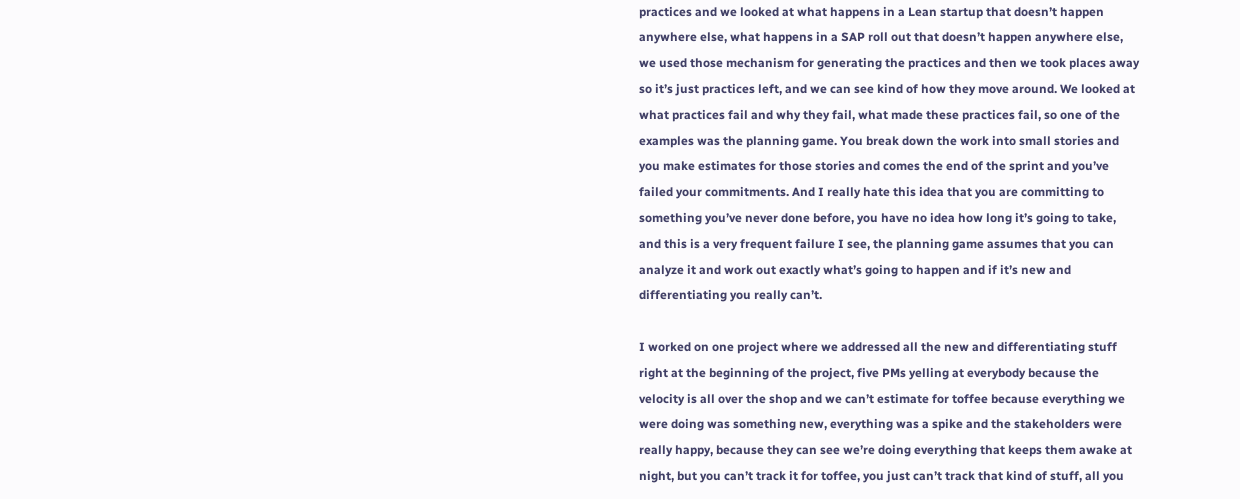practices and we looked at what happens in a Lean startup that doesn’t happen anywhere else, what happens in a SAP roll out that doesn’t happen anywhere else, we used those mechanism for generating the practices and then we took places away so it’s just practices left, and we can see kind of how they move around. We looked at what practices fail and why they fail, what made these practices fail, so one of the examples was the planning game. You break down the work into small stories and you make estimates for those stories and comes the end of the sprint and you’ve failed your commitments. And I really hate this idea that you are committing to something you’ve never done before, you have no idea how long it’s going to take, and this is a very frequent failure I see, the planning game assumes that you can analyze it and work out exactly what’s going to happen and if it’s new and differentiating you really can’t.

I worked on one project where we addressed all the new and differentiating stuff right at the beginning of the project, five PMs yelling at everybody because the velocity is all over the shop and we can’t estimate for toffee because everything we were doing was something new, everything was a spike and the stakeholders were really happy, because they can see we’re doing everything that keeps them awake at night, but you can’t track it for toffee, you just can’t track that kind of stuff, all you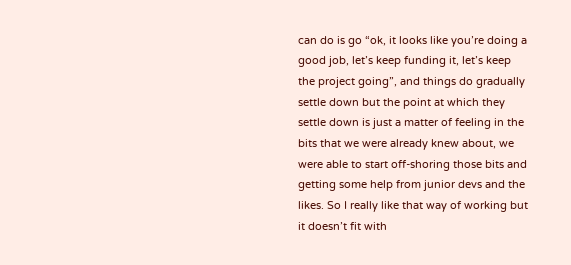can do is go “ok, it looks like you’re doing a good job, let’s keep funding it, let’s keep the project going”, and things do gradually settle down but the point at which they settle down is just a matter of feeling in the bits that we were already knew about, we were able to start off-shoring those bits and getting some help from junior devs and the likes. So I really like that way of working but it doesn’t fit with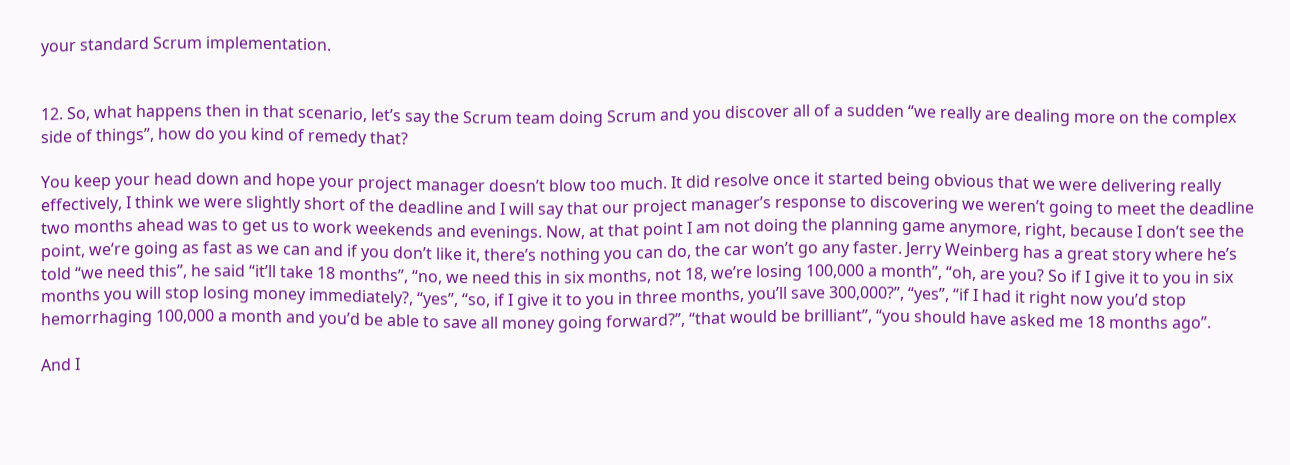your standard Scrum implementation.


12. So, what happens then in that scenario, let’s say the Scrum team doing Scrum and you discover all of a sudden “we really are dealing more on the complex side of things”, how do you kind of remedy that?

You keep your head down and hope your project manager doesn’t blow too much. It did resolve once it started being obvious that we were delivering really effectively, I think we were slightly short of the deadline and I will say that our project manager’s response to discovering we weren’t going to meet the deadline two months ahead was to get us to work weekends and evenings. Now, at that point I am not doing the planning game anymore, right, because I don’t see the point, we’re going as fast as we can and if you don’t like it, there’s nothing you can do, the car won’t go any faster. Jerry Weinberg has a great story where he’s told “we need this”, he said “it’ll take 18 months”, “no, we need this in six months, not 18, we’re losing 100,000 a month”, “oh, are you? So if I give it to you in six months you will stop losing money immediately?, “yes”, “so, if I give it to you in three months, you’ll save 300,000?”, “yes”, “if I had it right now you’d stop hemorrhaging 100,000 a month and you’d be able to save all money going forward?”, “that would be brilliant”, “you should have asked me 18 months ago”.

And I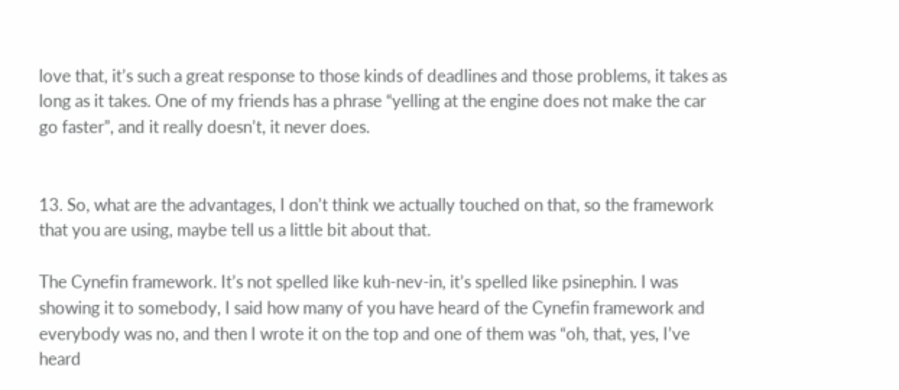love that, it’s such a great response to those kinds of deadlines and those problems, it takes as long as it takes. One of my friends has a phrase “yelling at the engine does not make the car go faster”, and it really doesn’t, it never does.


13. So, what are the advantages, I don’t think we actually touched on that, so the framework that you are using, maybe tell us a little bit about that.

The Cynefin framework. It’s not spelled like kuh-nev-in, it’s spelled like psinephin. I was showing it to somebody, I said how many of you have heard of the Cynefin framework and everybody was no, and then I wrote it on the top and one of them was “oh, that, yes, I’ve heard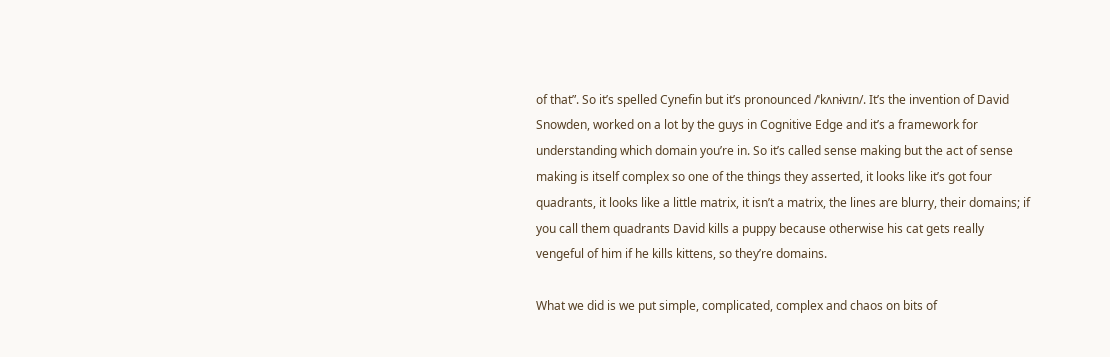of that”. So it’s spelled Cynefin but it’s pronounced /ˈkʌnɨvɪn/. It’s the invention of David Snowden, worked on a lot by the guys in Cognitive Edge and it’s a framework for understanding which domain you’re in. So it’s called sense making but the act of sense making is itself complex so one of the things they asserted, it looks like it’s got four quadrants, it looks like a little matrix, it isn’t a matrix, the lines are blurry, their domains; if you call them quadrants David kills a puppy because otherwise his cat gets really vengeful of him if he kills kittens, so they’re domains.

What we did is we put simple, complicated, complex and chaos on bits of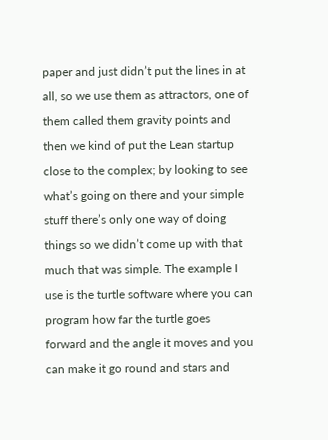paper and just didn’t put the lines in at all, so we use them as attractors, one of them called them gravity points and then we kind of put the Lean startup close to the complex; by looking to see what’s going on there and your simple stuff there’s only one way of doing things so we didn’t come up with that much that was simple. The example I use is the turtle software where you can program how far the turtle goes forward and the angle it moves and you can make it go round and stars and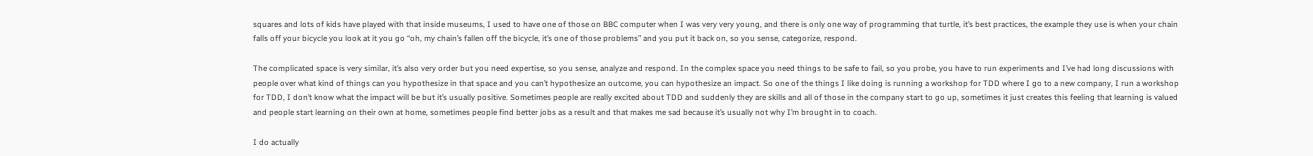squares and lots of kids have played with that inside museums, I used to have one of those on BBC computer when I was very very young, and there is only one way of programming that turtle, it’s best practices, the example they use is when your chain falls off your bicycle you look at it you go “oh, my chain’s fallen off the bicycle, it’s one of those problems” and you put it back on, so you sense, categorize, respond.

The complicated space is very similar, it’s also very order but you need expertise, so you sense, analyze and respond. In the complex space you need things to be safe to fail, so you probe, you have to run experiments and I’ve had long discussions with people over what kind of things can you hypothesize in that space and you can’t hypothesize an outcome, you can hypothesize an impact. So one of the things I like doing is running a workshop for TDD where I go to a new company, I run a workshop for TDD, I don’t know what the impact will be but it’s usually positive. Sometimes people are really excited about TDD and suddenly they are skills and all of those in the company start to go up, sometimes it just creates this feeling that learning is valued and people start learning on their own at home, sometimes people find better jobs as a result and that makes me sad because it’s usually not why I’m brought in to coach.

I do actually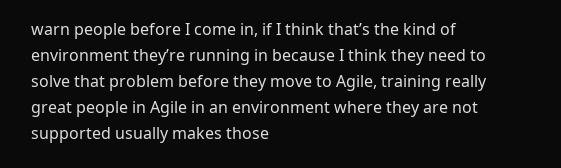warn people before I come in, if I think that’s the kind of environment they’re running in because I think they need to solve that problem before they move to Agile, training really great people in Agile in an environment where they are not supported usually makes those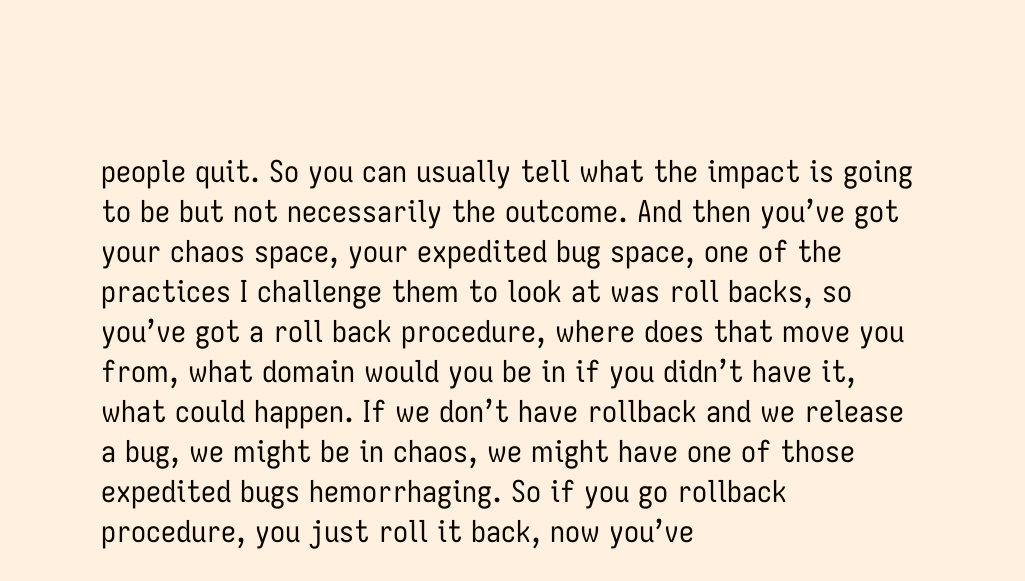people quit. So you can usually tell what the impact is going to be but not necessarily the outcome. And then you’ve got your chaos space, your expedited bug space, one of the practices I challenge them to look at was roll backs, so you’ve got a roll back procedure, where does that move you from, what domain would you be in if you didn’t have it, what could happen. If we don’t have rollback and we release a bug, we might be in chaos, we might have one of those expedited bugs hemorrhaging. So if you go rollback procedure, you just roll it back, now you’ve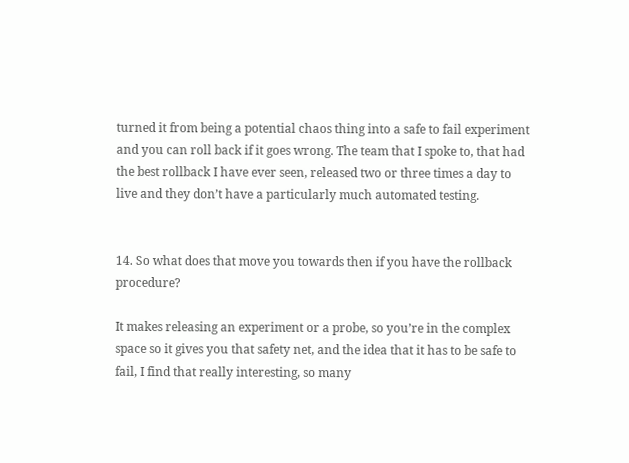turned it from being a potential chaos thing into a safe to fail experiment and you can roll back if it goes wrong. The team that I spoke to, that had the best rollback I have ever seen, released two or three times a day to live and they don’t have a particularly much automated testing.


14. So what does that move you towards then if you have the rollback procedure?

It makes releasing an experiment or a probe, so you’re in the complex space so it gives you that safety net, and the idea that it has to be safe to fail, I find that really interesting, so many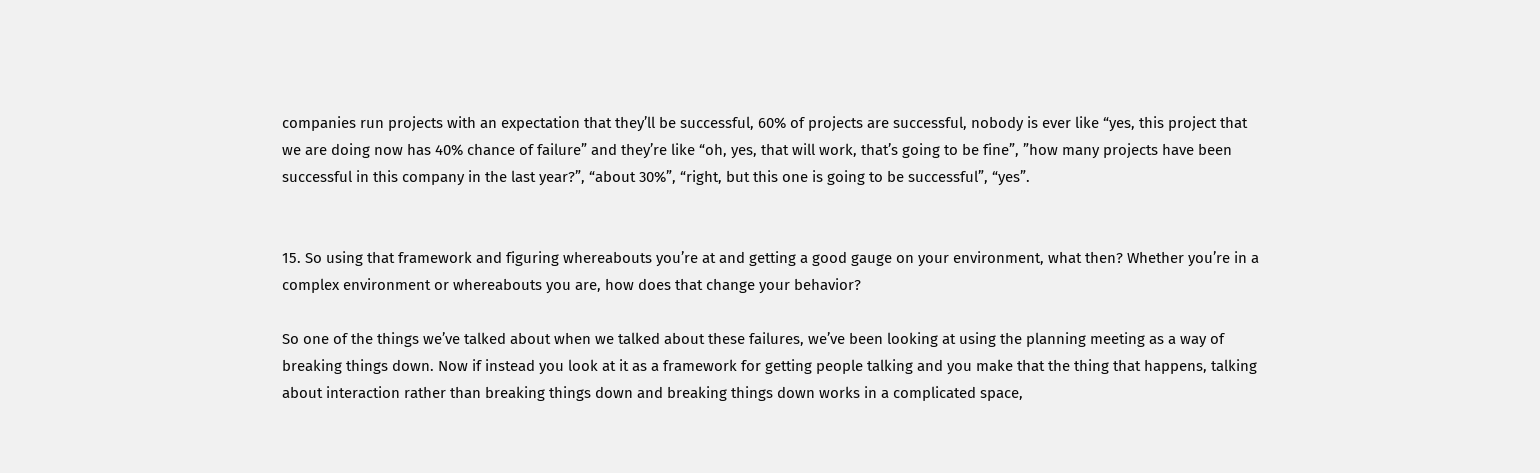companies run projects with an expectation that they’ll be successful, 60% of projects are successful, nobody is ever like “yes, this project that we are doing now has 40% chance of failure” and they’re like “oh, yes, that will work, that’s going to be fine”, ”how many projects have been successful in this company in the last year?”, “about 30%”, “right, but this one is going to be successful”, “yes”.


15. So using that framework and figuring whereabouts you’re at and getting a good gauge on your environment, what then? Whether you’re in a complex environment or whereabouts you are, how does that change your behavior?

So one of the things we’ve talked about when we talked about these failures, we’ve been looking at using the planning meeting as a way of breaking things down. Now if instead you look at it as a framework for getting people talking and you make that the thing that happens, talking about interaction rather than breaking things down and breaking things down works in a complicated space,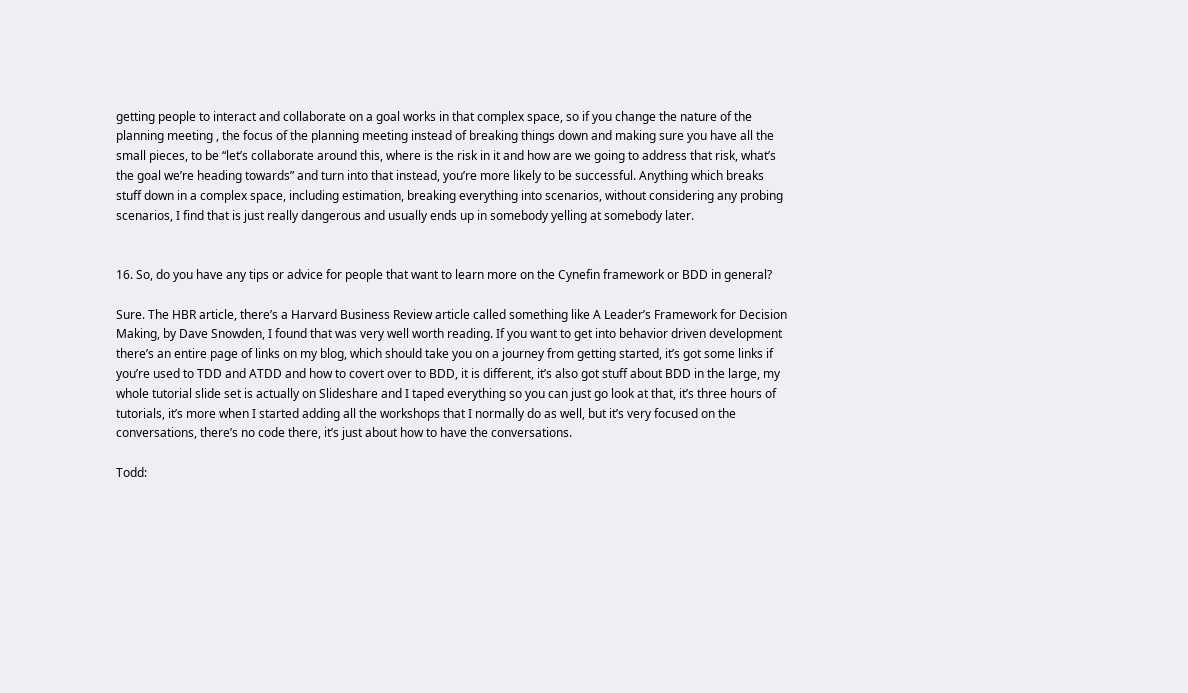getting people to interact and collaborate on a goal works in that complex space, so if you change the nature of the planning meeting , the focus of the planning meeting instead of breaking things down and making sure you have all the small pieces, to be “let’s collaborate around this, where is the risk in it and how are we going to address that risk, what’s the goal we’re heading towards” and turn into that instead, you’re more likely to be successful. Anything which breaks stuff down in a complex space, including estimation, breaking everything into scenarios, without considering any probing scenarios, I find that is just really dangerous and usually ends up in somebody yelling at somebody later.


16. So, do you have any tips or advice for people that want to learn more on the Cynefin framework or BDD in general?

Sure. The HBR article, there’s a Harvard Business Review article called something like A Leader’s Framework for Decision Making, by Dave Snowden, I found that was very well worth reading. If you want to get into behavior driven development there’s an entire page of links on my blog, which should take you on a journey from getting started, it’s got some links if you’re used to TDD and ATDD and how to covert over to BDD, it is different, it’s also got stuff about BDD in the large, my whole tutorial slide set is actually on Slideshare and I taped everything so you can just go look at that, it’s three hours of tutorials, it’s more when I started adding all the workshops that I normally do as well, but it’s very focused on the conversations, there’s no code there, it’s just about how to have the conversations.

Todd: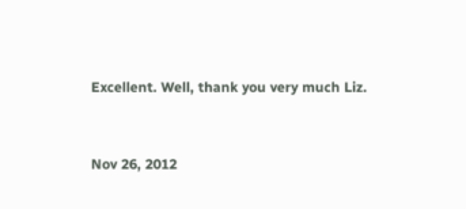Excellent. Well, thank you very much Liz.


Nov 26, 2012